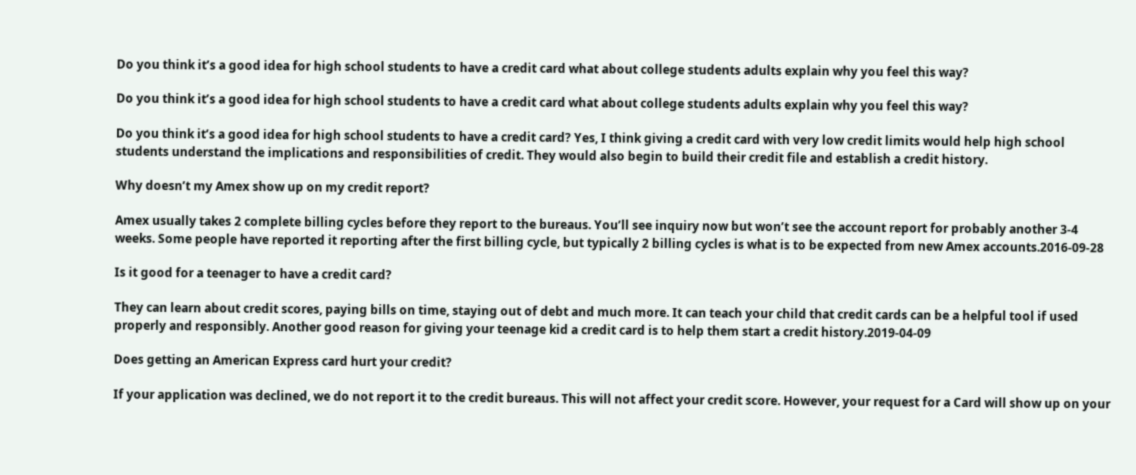Do you think it’s a good idea for high school students to have a credit card what about college students adults explain why you feel this way?

Do you think it’s a good idea for high school students to have a credit card what about college students adults explain why you feel this way?

Do you think it’s a good idea for high school students to have a credit card? Yes, I think giving a credit card with very low credit limits would help high school students understand the implications and responsibilities of credit. They would also begin to build their credit file and establish a credit history.

Why doesn’t my Amex show up on my credit report?

Amex usually takes 2 complete billing cycles before they report to the bureaus. You’ll see inquiry now but won’t see the account report for probably another 3-4 weeks. Some people have reported it reporting after the first billing cycle, but typically 2 billing cycles is what is to be expected from new Amex accounts.2016-09-28

Is it good for a teenager to have a credit card?

They can learn about credit scores, paying bills on time, staying out of debt and much more. It can teach your child that credit cards can be a helpful tool if used properly and responsibly. Another good reason for giving your teenage kid a credit card is to help them start a credit history.2019-04-09

Does getting an American Express card hurt your credit?

If your application was declined, we do not report it to the credit bureaus. This will not affect your credit score. However, your request for a Card will show up on your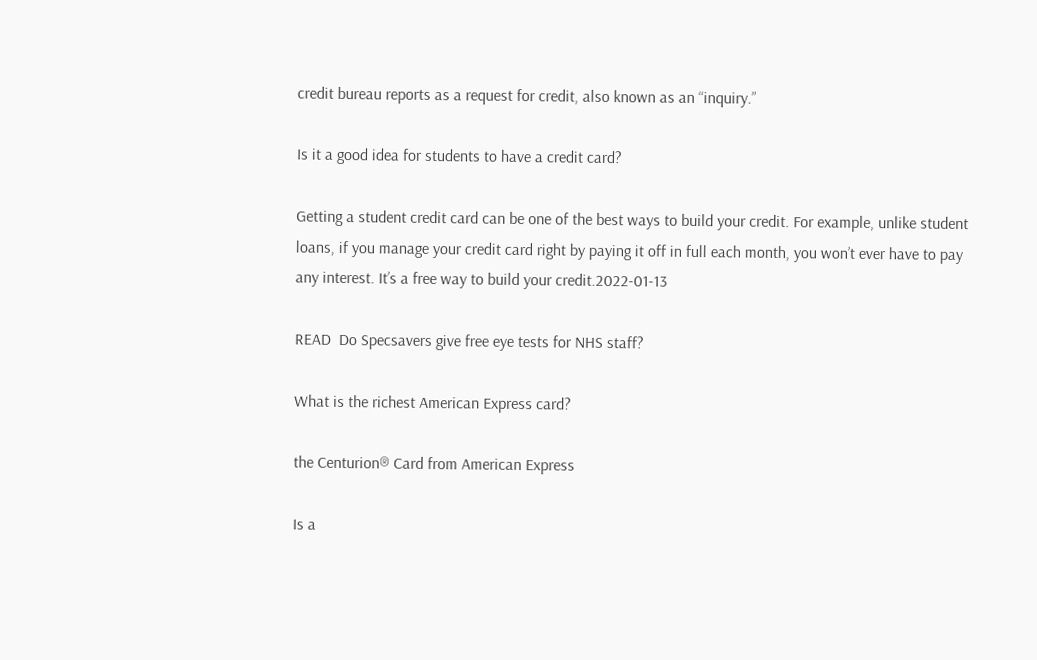credit bureau reports as a request for credit, also known as an “inquiry.”

Is it a good idea for students to have a credit card?

Getting a student credit card can be one of the best ways to build your credit. For example, unlike student loans, if you manage your credit card right by paying it off in full each month, you won’t ever have to pay any interest. It’s a free way to build your credit.2022-01-13

READ  Do Specsavers give free eye tests for NHS staff?

What is the richest American Express card?

the Centurion® Card from American Express

Is a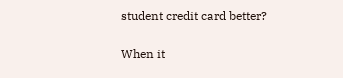student credit card better?

When it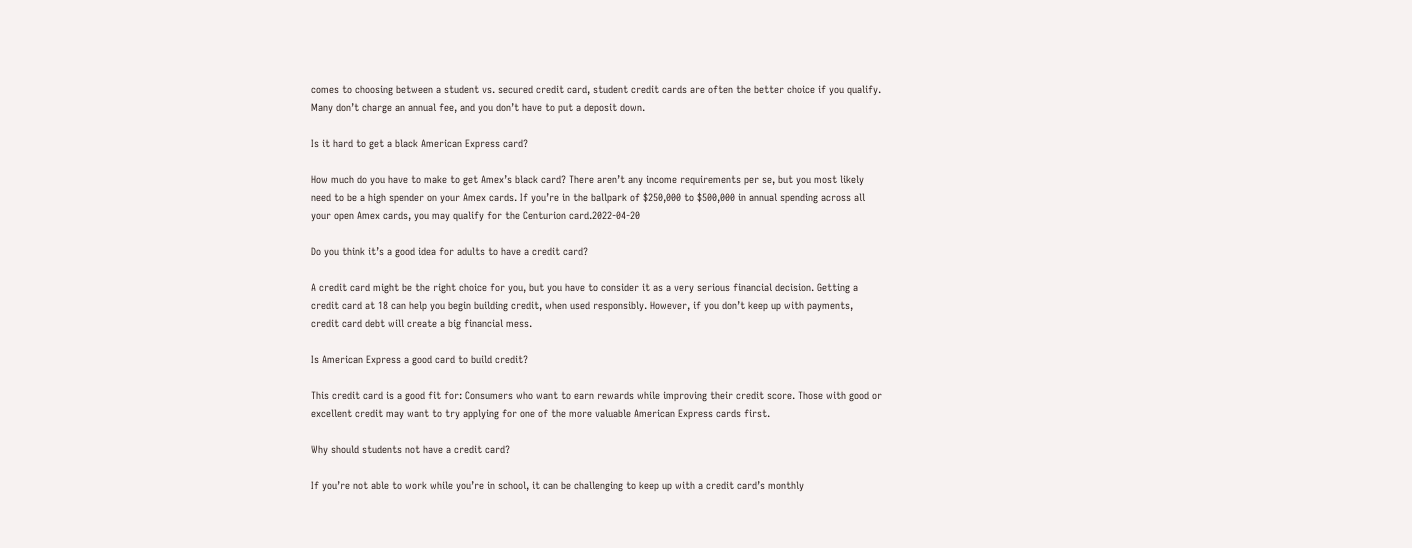comes to choosing between a student vs. secured credit card, student credit cards are often the better choice if you qualify. Many don’t charge an annual fee, and you don’t have to put a deposit down.

Is it hard to get a black American Express card?

How much do you have to make to get Amex’s black card? There aren’t any income requirements per se, but you most likely need to be a high spender on your Amex cards. If you’re in the ballpark of $250,000 to $500,000 in annual spending across all your open Amex cards, you may qualify for the Centurion card.2022-04-20

Do you think it’s a good idea for adults to have a credit card?

A credit card might be the right choice for you, but you have to consider it as a very serious financial decision. Getting a credit card at 18 can help you begin building credit, when used responsibly. However, if you don’t keep up with payments, credit card debt will create a big financial mess.

Is American Express a good card to build credit?

This credit card is a good fit for: Consumers who want to earn rewards while improving their credit score. Those with good or excellent credit may want to try applying for one of the more valuable American Express cards first.

Why should students not have a credit card?

If you’re not able to work while you’re in school, it can be challenging to keep up with a credit card’s monthly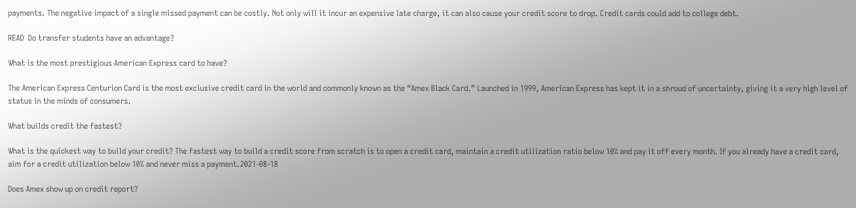payments. The negative impact of a single missed payment can be costly. Not only will it incur an expensive late charge, it can also cause your credit score to drop. Credit cards could add to college debt.

READ  Do transfer students have an advantage?

What is the most prestigious American Express card to have?

The American Express Centurion Card is the most exclusive credit card in the world and commonly known as the “Amex Black Card.” Launched in 1999, American Express has kept it in a shroud of uncertainty, giving it a very high level of status in the minds of consumers.

What builds credit the fastest?

What is the quickest way to build your credit? The fastest way to build a credit score from scratch is to open a credit card, maintain a credit utilization ratio below 10% and pay it off every month. If you already have a credit card, aim for a credit utilization below 10% and never miss a payment.2021-08-18

Does Amex show up on credit report?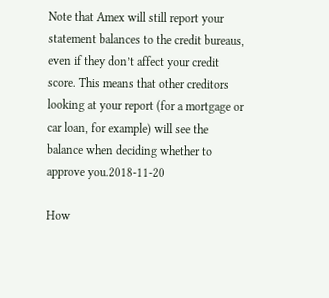Note that Amex will still report your statement balances to the credit bureaus, even if they don’t affect your credit score. This means that other creditors looking at your report (for a mortgage or car loan, for example) will see the balance when deciding whether to approve you.2018-11-20

How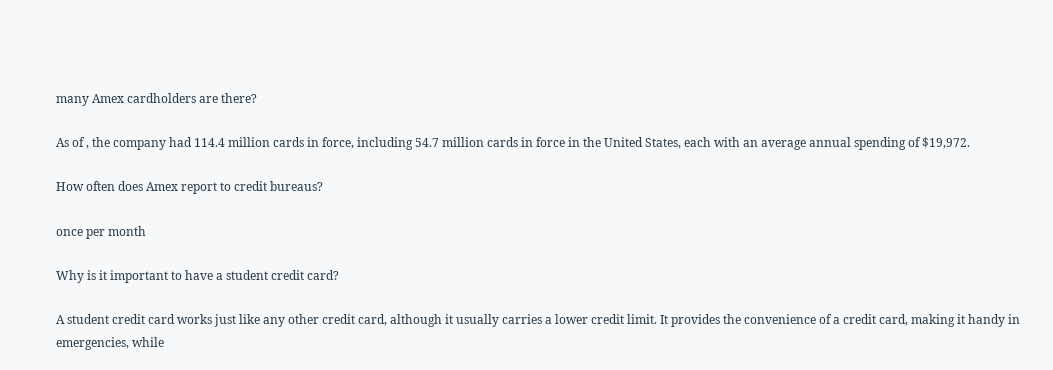many Amex cardholders are there?

As of , the company had 114.4 million cards in force, including 54.7 million cards in force in the United States, each with an average annual spending of $19,972.

How often does Amex report to credit bureaus?

once per month

Why is it important to have a student credit card?

A student credit card works just like any other credit card, although it usually carries a lower credit limit. It provides the convenience of a credit card, making it handy in emergencies, while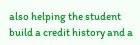also helping the student build a credit history and a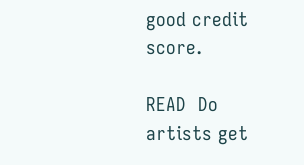good credit score.

READ  Do artists get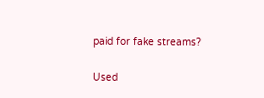paid for fake streams?

Used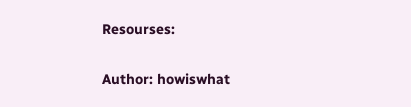Resourses:

Author: howiswhat